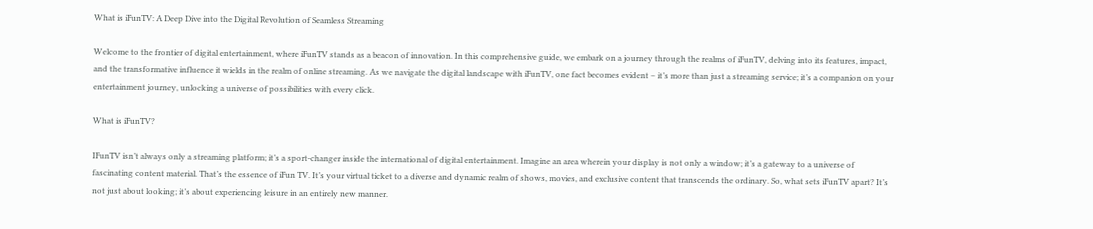What is iFunTV: A Deep Dive into the Digital Revolution of Seamless Streaming

Welcome to the frontier of digital entertainment, where iFunTV stands as a beacon of innovation. In this comprehensive guide, we embark on a journey through the realms of iFunTV, delving into its features, impact, and the transformative influence it wields in the realm of online streaming. As we navigate the digital landscape with iFunTV, one fact becomes evident – it’s more than just a streaming service; it’s a companion on your entertainment journey, unlocking a universe of possibilities with every click.

What is iFunTV?

IFunTV isn’t always only a streaming platform; it’s a sport-changer inside the international of digital entertainment. Imagine an area wherein your display is not only a window; it’s a gateway to a universe of fascinating content material. That’s the essence of iFun TV. It’s your virtual ticket to a diverse and dynamic realm of shows, movies, and exclusive content that transcends the ordinary. So, what sets iFunTV apart? It’s not just about looking; it’s about experiencing leisure in an entirely new manner.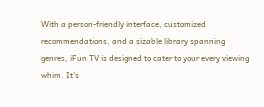With a person-friendly interface, customized recommendations, and a sizable library spanning genres, iFun TV is designed to cater to your every viewing whim. It’s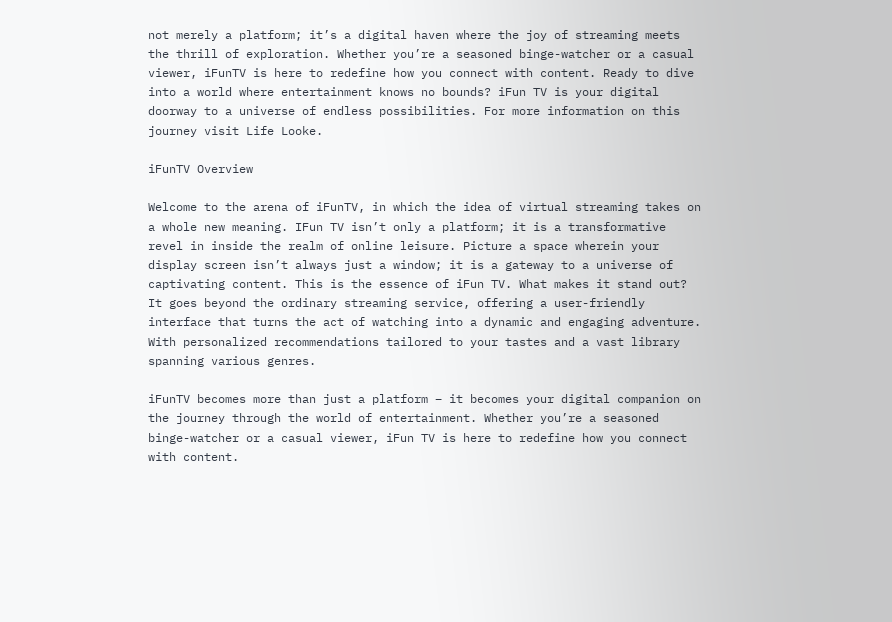not merely a platform; it’s a digital haven where the joy of streaming meets the thrill of exploration. Whether you’re a seasoned binge-watcher or a casual viewer, iFunTV is here to redefine how you connect with content. Ready to dive into a world where entertainment knows no bounds? iFun TV is your digital doorway to a universe of endless possibilities. For more information on this journey visit Life Looke.

iFunTV Overview

Welcome to the arena of iFunTV, in which the idea of virtual streaming takes on a whole new meaning. IFun TV isn’t only a platform; it is a transformative revel in inside the realm of online leisure. Picture a space wherein your display screen isn’t always just a window; it is a gateway to a universe of captivating content. This is the essence of iFun TV. What makes it stand out? It goes beyond the ordinary streaming service, offering a user-friendly interface that turns the act of watching into a dynamic and engaging adventure. With personalized recommendations tailored to your tastes and a vast library spanning various genres.

iFunTV becomes more than just a platform – it becomes your digital companion on the journey through the world of entertainment. Whether you’re a seasoned binge-watcher or a casual viewer, iFun TV is here to redefine how you connect with content.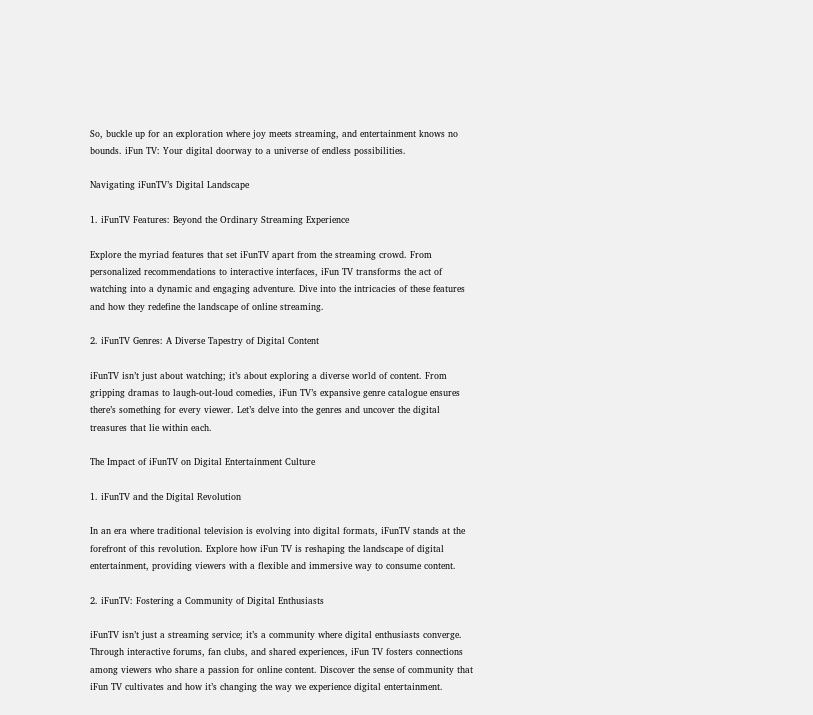So, buckle up for an exploration where joy meets streaming, and entertainment knows no bounds. iFun TV: Your digital doorway to a universe of endless possibilities.

Navigating iFunTV’s Digital Landscape

1. iFunTV Features: Beyond the Ordinary Streaming Experience

Explore the myriad features that set iFunTV apart from the streaming crowd. From personalized recommendations to interactive interfaces, iFun TV transforms the act of watching into a dynamic and engaging adventure. Dive into the intricacies of these features and how they redefine the landscape of online streaming.

2. iFunTV Genres: A Diverse Tapestry of Digital Content

iFunTV isn’t just about watching; it’s about exploring a diverse world of content. From gripping dramas to laugh-out-loud comedies, iFun TV’s expansive genre catalogue ensures there’s something for every viewer. Let’s delve into the genres and uncover the digital treasures that lie within each.

The Impact of iFunTV on Digital Entertainment Culture

1. iFunTV and the Digital Revolution

In an era where traditional television is evolving into digital formats, iFunTV stands at the forefront of this revolution. Explore how iFun TV is reshaping the landscape of digital entertainment, providing viewers with a flexible and immersive way to consume content.

2. iFunTV: Fostering a Community of Digital Enthusiasts

iFunTV isn’t just a streaming service; it’s a community where digital enthusiasts converge. Through interactive forums, fan clubs, and shared experiences, iFun TV fosters connections among viewers who share a passion for online content. Discover the sense of community that iFun TV cultivates and how it’s changing the way we experience digital entertainment.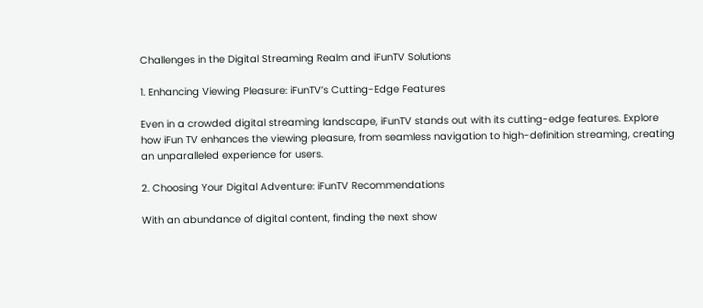Challenges in the Digital Streaming Realm and iFunTV Solutions

1. Enhancing Viewing Pleasure: iFunTV’s Cutting-Edge Features

Even in a crowded digital streaming landscape, iFunTV stands out with its cutting-edge features. Explore how iFun TV enhances the viewing pleasure, from seamless navigation to high-definition streaming, creating an unparalleled experience for users.

2. Choosing Your Digital Adventure: iFunTV Recommendations

With an abundance of digital content, finding the next show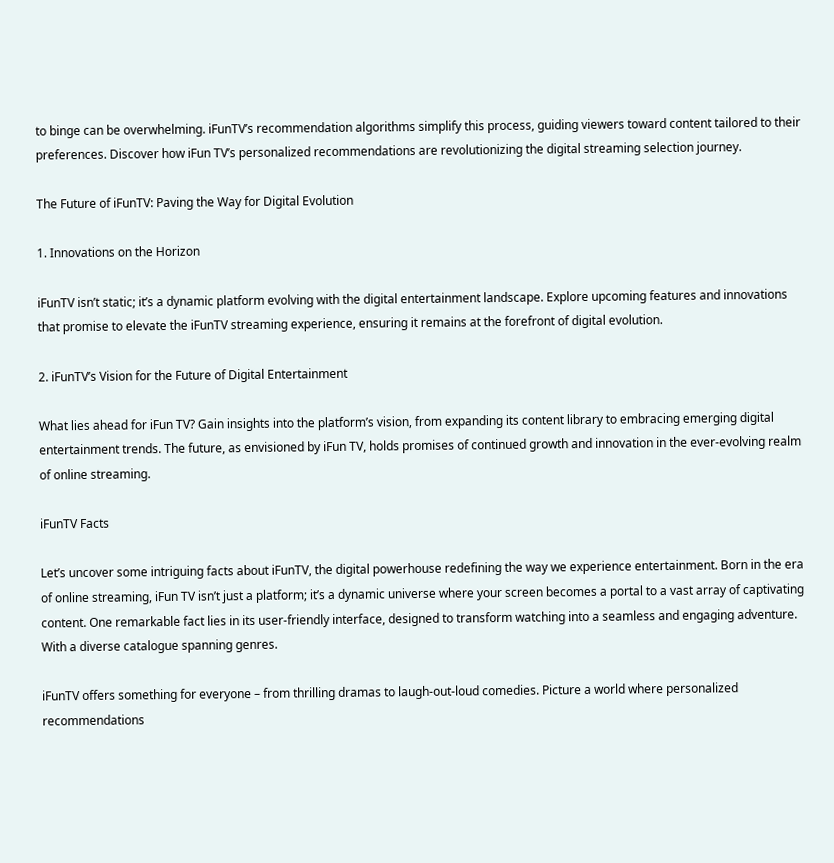to binge can be overwhelming. iFunTV’s recommendation algorithms simplify this process, guiding viewers toward content tailored to their preferences. Discover how iFun TV’s personalized recommendations are revolutionizing the digital streaming selection journey.

The Future of iFunTV: Paving the Way for Digital Evolution

1. Innovations on the Horizon

iFunTV isn’t static; it’s a dynamic platform evolving with the digital entertainment landscape. Explore upcoming features and innovations that promise to elevate the iFunTV streaming experience, ensuring it remains at the forefront of digital evolution.

2. iFunTV’s Vision for the Future of Digital Entertainment

What lies ahead for iFun TV? Gain insights into the platform’s vision, from expanding its content library to embracing emerging digital entertainment trends. The future, as envisioned by iFun TV, holds promises of continued growth and innovation in the ever-evolving realm of online streaming.

iFunTV Facts

Let’s uncover some intriguing facts about iFunTV, the digital powerhouse redefining the way we experience entertainment. Born in the era of online streaming, iFun TV isn’t just a platform; it’s a dynamic universe where your screen becomes a portal to a vast array of captivating content. One remarkable fact lies in its user-friendly interface, designed to transform watching into a seamless and engaging adventure. With a diverse catalogue spanning genres.

iFunTV offers something for everyone – from thrilling dramas to laugh-out-loud comedies. Picture a world where personalized recommendations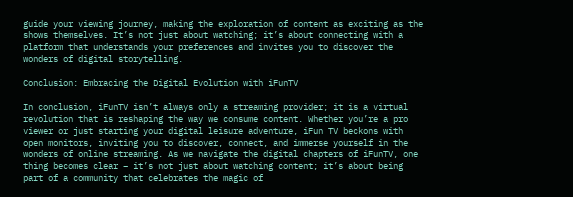guide your viewing journey, making the exploration of content as exciting as the shows themselves. It’s not just about watching; it’s about connecting with a platform that understands your preferences and invites you to discover the wonders of digital storytelling.

Conclusion: Embracing the Digital Evolution with iFunTV

In conclusion, iFunTV isn’t always only a streaming provider; it is a virtual revolution that is reshaping the way we consume content. Whether you’re a pro viewer or just starting your digital leisure adventure, iFun TV beckons with open monitors, inviting you to discover, connect, and immerse yourself in the wonders of online streaming. As we navigate the digital chapters of iFunTV, one thing becomes clear – it’s not just about watching content; it’s about being part of a community that celebrates the magic of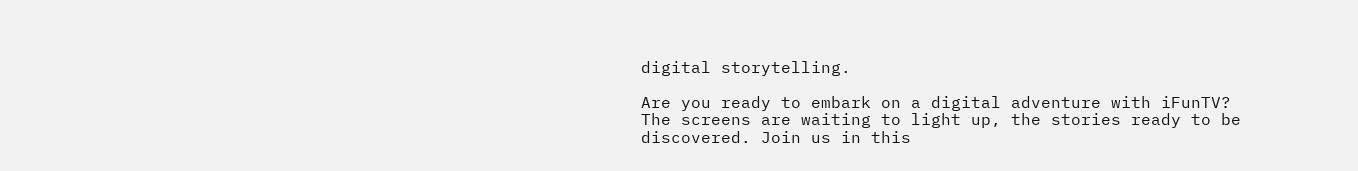digital storytelling.

Are you ready to embark on a digital adventure with iFunTV? The screens are waiting to light up, the stories ready to be discovered. Join us in this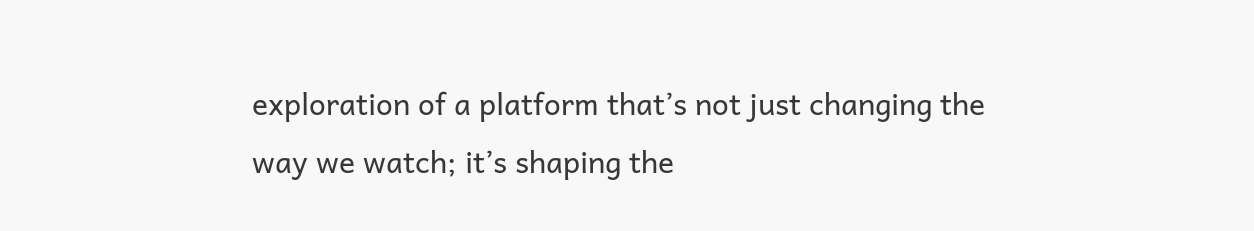exploration of a platform that’s not just changing the way we watch; it’s shaping the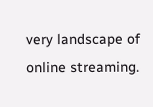very landscape of online streaming.